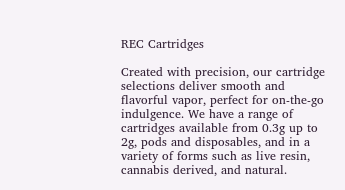REC Cartridges

Created with precision, our cartridge selections deliver smooth and flavorful vapor, perfect for on-the-go indulgence. We have a range of cartridges available from 0.3g up to 2g, pods and disposables, and in a variety of forms such as live resin, cannabis derived, and natural.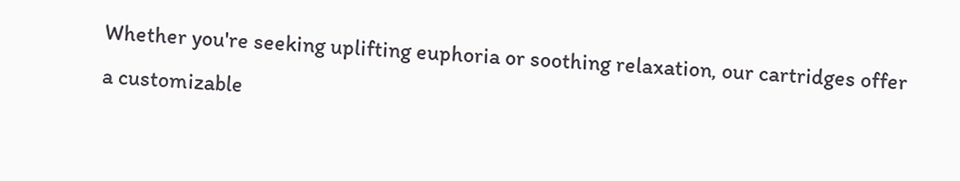Whether you're seeking uplifting euphoria or soothing relaxation, our cartridges offer a customizable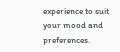experience to suit your mood and preferences.